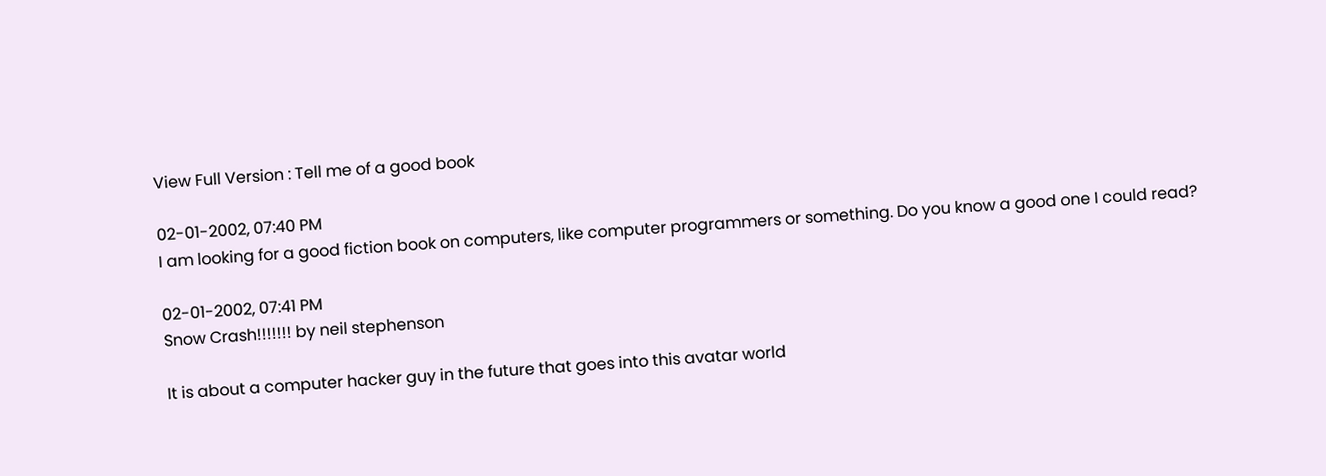View Full Version : Tell me of a good book

02-01-2002, 07:40 PM
I am looking for a good fiction book on computers, like computer programmers or something. Do you know a good one I could read?

02-01-2002, 07:41 PM
Snow Crash!!!!!!! by neil stephenson

It is about a computer hacker guy in the future that goes into this avatar world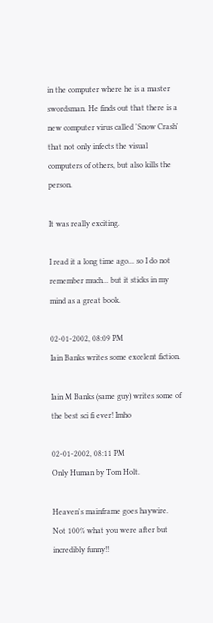in the computer where he is a master swordsman. He finds out that there is a new computer virus called 'Snow Crash' that not only infects the visual computers of others, but also kills the person.

It was really exciting.

I read it a long time ago... so I do not remember much... but it sticks in my mind as a great book.

02-01-2002, 08:09 PM
Iain Banks writes some excelent fiction.

Iain M Banks (same guy) writes some of the best sci fi ever! Imho

02-01-2002, 08:11 PM
Only Human by Tom Holt.

Heaven's mainframe goes haywire.
Not 100% what you were after but incredibly funny!!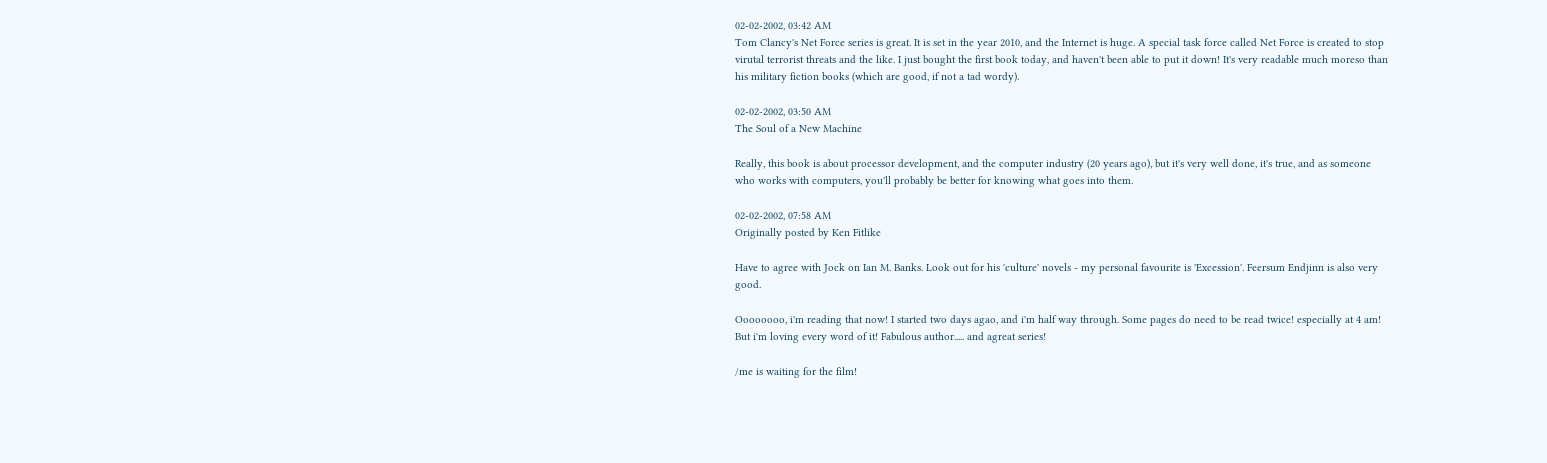02-02-2002, 03:42 AM
Tom Clancy's Net Force series is great. It is set in the year 2010, and the Internet is huge. A special task force called Net Force is created to stop virutal terrorist threats and the like. I just bought the first book today, and haven't been able to put it down! It's very readable much moreso than his military fiction books (which are good, if not a tad wordy).

02-02-2002, 03:50 AM
The Soul of a New Machine

Really, this book is about processor development, and the computer industry (20 years ago), but it's very well done, it's true, and as someone who works with computers, you'll probably be better for knowing what goes into them.

02-02-2002, 07:58 AM
Originally posted by Ken Fitlike

Have to agree with Jock on Ian M. Banks. Look out for his 'culture' novels - my personal favourite is 'Excession'. Feersum Endjinn is also very good.

Oooooooo, i'm reading that now! I started two days agao, and i'm half way through. Some pages do need to be read twice! especially at 4 am! But i'm loving every word of it! Fabulous author..... and agreat series!

/me is waiting for the film!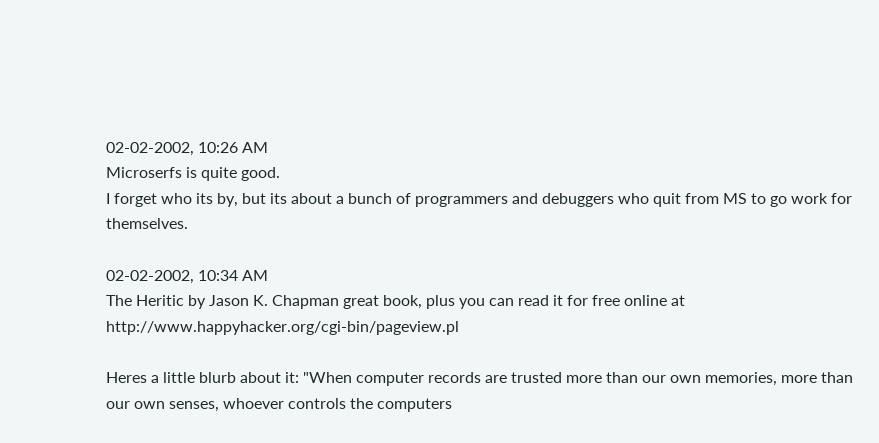02-02-2002, 10:26 AM
Microserfs is quite good.
I forget who its by, but its about a bunch of programmers and debuggers who quit from MS to go work for themselves.

02-02-2002, 10:34 AM
The Heritic by Jason K. Chapman great book, plus you can read it for free online at http://www.happyhacker.org/cgi-bin/pageview.pl

Heres a little blurb about it: "When computer records are trusted more than our own memories, more than our own senses, whoever controls the computers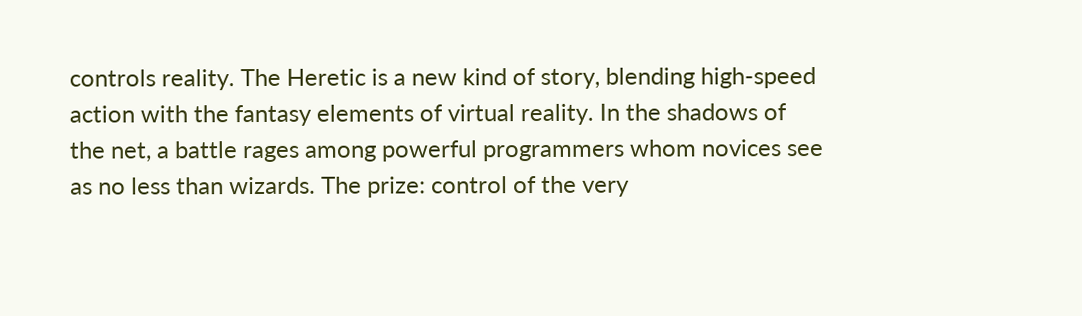controls reality. The Heretic is a new kind of story, blending high-speed action with the fantasy elements of virtual reality. In the shadows of the net, a battle rages among powerful programmers whom novices see as no less than wizards. The prize: control of the very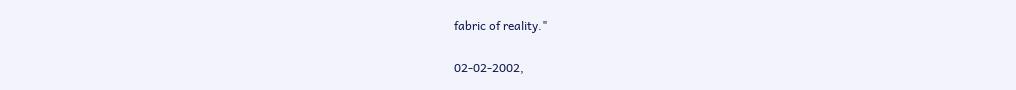fabric of reality."

02-02-2002,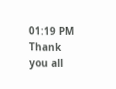01:19 PM
Thank you all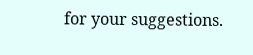for your suggestions.